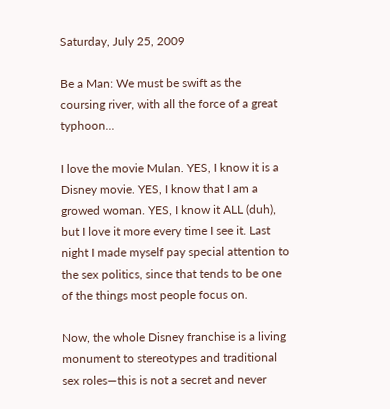Saturday, July 25, 2009

Be a Man: We must be swift as the coursing river, with all the force of a great typhoon...

I love the movie Mulan. YES, I know it is a Disney movie. YES, I know that I am a growed woman. YES, I know it ALL (duh), but I love it more every time I see it. Last night I made myself pay special attention to the sex politics, since that tends to be one of the things most people focus on.

Now, the whole Disney franchise is a living monument to stereotypes and traditional sex roles—this is not a secret and never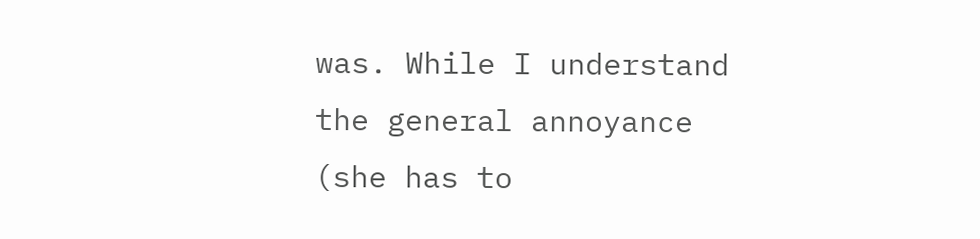was. While I understand the general annoyance (she has to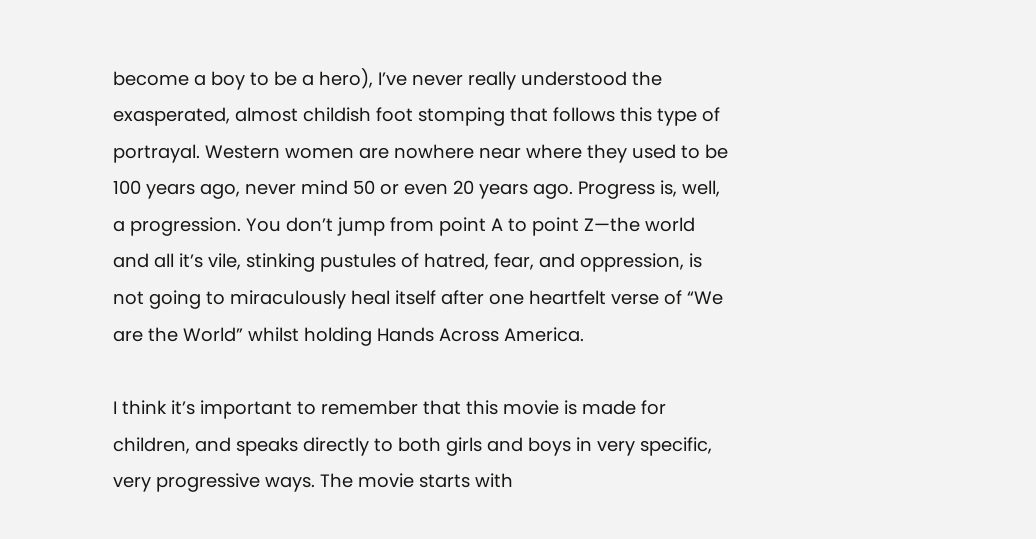become a boy to be a hero), I’ve never really understood the exasperated, almost childish foot stomping that follows this type of portrayal. Western women are nowhere near where they used to be 100 years ago, never mind 50 or even 20 years ago. Progress is, well, a progression. You don’t jump from point A to point Z—the world and all it’s vile, stinking pustules of hatred, fear, and oppression, is not going to miraculously heal itself after one heartfelt verse of “We are the World” whilst holding Hands Across America.

I think it’s important to remember that this movie is made for children, and speaks directly to both girls and boys in very specific, very progressive ways. The movie starts with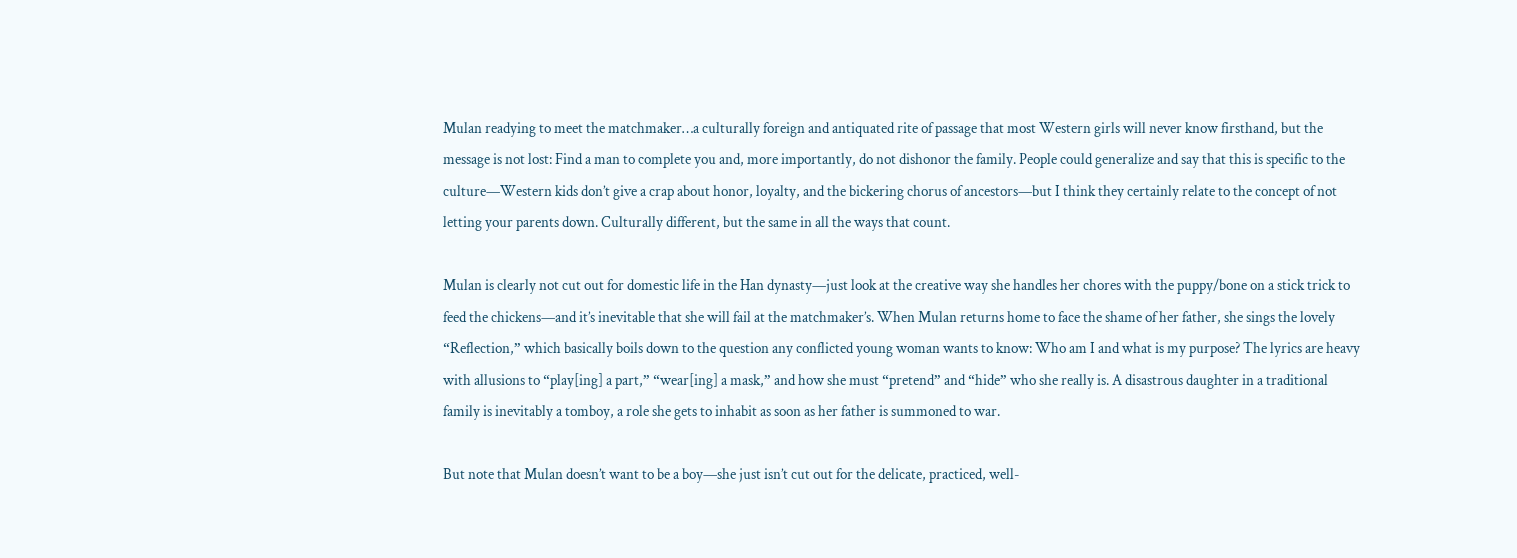Mulan readying to meet the matchmaker…a culturally foreign and antiquated rite of passage that most Western girls will never know firsthand, but the message is not lost: Find a man to complete you and, more importantly, do not dishonor the family. People could generalize and say that this is specific to the culture—Western kids don’t give a crap about honor, loyalty, and the bickering chorus of ancestors—but I think they certainly relate to the concept of not letting your parents down. Culturally different, but the same in all the ways that count.

Mulan is clearly not cut out for domestic life in the Han dynasty—just look at the creative way she handles her chores with the puppy/bone on a stick trick to feed the chickens—and it’s inevitable that she will fail at the matchmaker’s. When Mulan returns home to face the shame of her father, she sings the lovely “Reflection,” which basically boils down to the question any conflicted young woman wants to know: Who am I and what is my purpose? The lyrics are heavy with allusions to “play[ing] a part,” “wear[ing] a mask,” and how she must “pretend” and “hide” who she really is. A disastrous daughter in a traditional family is inevitably a tomboy, a role she gets to inhabit as soon as her father is summoned to war.

But note that Mulan doesn’t want to be a boy—she just isn’t cut out for the delicate, practiced, well-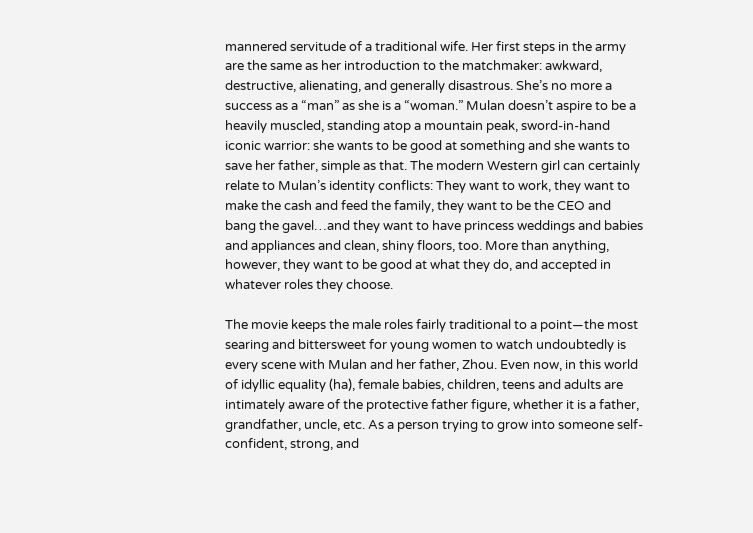mannered servitude of a traditional wife. Her first steps in the army are the same as her introduction to the matchmaker: awkward, destructive, alienating, and generally disastrous. She’s no more a success as a “man” as she is a “woman.” Mulan doesn’t aspire to be a heavily muscled, standing atop a mountain peak, sword-in-hand iconic warrior: she wants to be good at something and she wants to save her father, simple as that. The modern Western girl can certainly relate to Mulan’s identity conflicts: They want to work, they want to make the cash and feed the family, they want to be the CEO and bang the gavel…and they want to have princess weddings and babies and appliances and clean, shiny floors, too. More than anything, however, they want to be good at what they do, and accepted in whatever roles they choose.

The movie keeps the male roles fairly traditional to a point—the most searing and bittersweet for young women to watch undoubtedly is every scene with Mulan and her father, Zhou. Even now, in this world of idyllic equality (ha), female babies, children, teens and adults are intimately aware of the protective father figure, whether it is a father, grandfather, uncle, etc. As a person trying to grow into someone self-confident, strong, and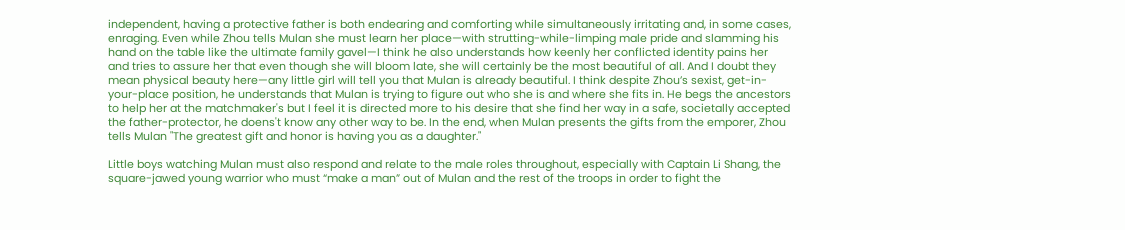independent, having a protective father is both endearing and comforting while simultaneously irritating and, in some cases, enraging. Even while Zhou tells Mulan she must learn her place—with strutting-while-limping male pride and slamming his hand on the table like the ultimate family gavel—I think he also understands how keenly her conflicted identity pains her and tries to assure her that even though she will bloom late, she will certainly be the most beautiful of all. And I doubt they mean physical beauty here—any little girl will tell you that Mulan is already beautiful. I think despite Zhou’s sexist, get-in-your-place position, he understands that Mulan is trying to figure out who she is and where she fits in. He begs the ancestors to help her at the matchmaker's but I feel it is directed more to his desire that she find her way in a safe, societally accepted the father-protector, he doens't know any other way to be. In the end, when Mulan presents the gifts from the emporer, Zhou tells Mulan "The greatest gift and honor is having you as a daughter."

Little boys watching Mulan must also respond and relate to the male roles throughout, especially with Captain Li Shang, the square-jawed young warrior who must “make a man” out of Mulan and the rest of the troops in order to fight the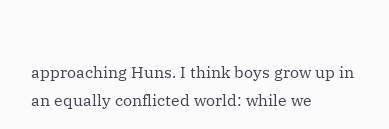approaching Huns. I think boys grow up in an equally conflicted world: while we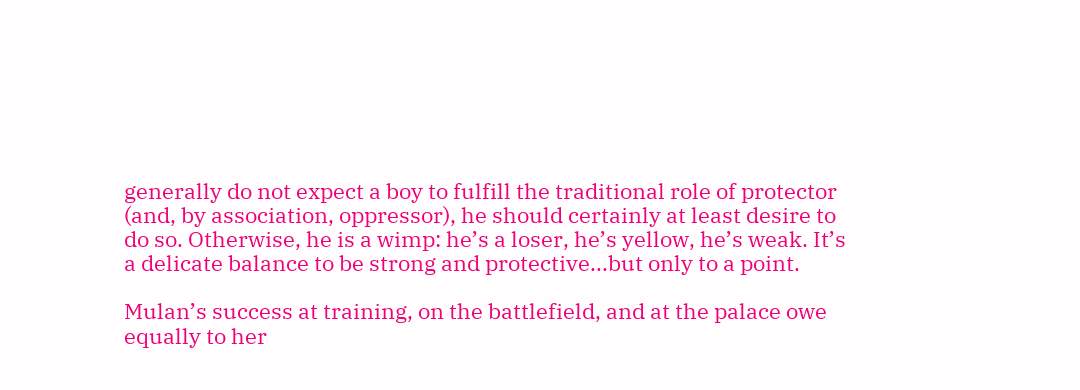generally do not expect a boy to fulfill the traditional role of protector (and, by association, oppressor), he should certainly at least desire to do so. Otherwise, he is a wimp: he’s a loser, he’s yellow, he’s weak. It’s a delicate balance to be strong and protective...but only to a point.

Mulan’s success at training, on the battlefield, and at the palace owe equally to her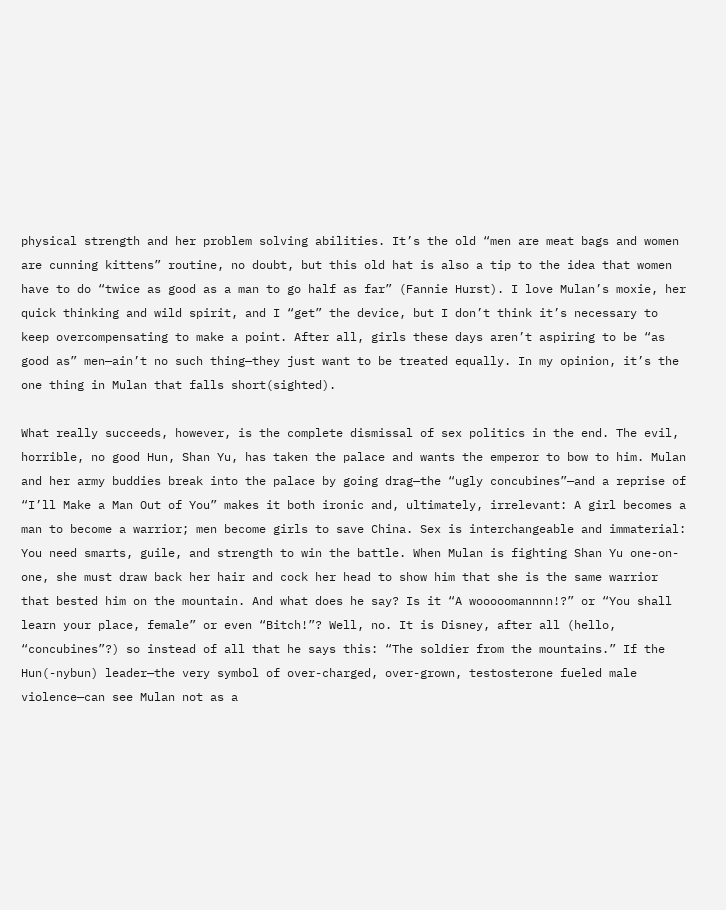physical strength and her problem solving abilities. It’s the old “men are meat bags and women are cunning kittens” routine, no doubt, but this old hat is also a tip to the idea that women have to do “twice as good as a man to go half as far” (Fannie Hurst). I love Mulan’s moxie, her quick thinking and wild spirit, and I “get” the device, but I don’t think it’s necessary to keep overcompensating to make a point. After all, girls these days aren’t aspiring to be “as good as” men—ain’t no such thing—they just want to be treated equally. In my opinion, it’s the one thing in Mulan that falls short(sighted).

What really succeeds, however, is the complete dismissal of sex politics in the end. The evil, horrible, no good Hun, Shan Yu, has taken the palace and wants the emperor to bow to him. Mulan and her army buddies break into the palace by going drag—the “ugly concubines”—and a reprise of “I’ll Make a Man Out of You” makes it both ironic and, ultimately, irrelevant: A girl becomes a man to become a warrior; men become girls to save China. Sex is interchangeable and immaterial: You need smarts, guile, and strength to win the battle. When Mulan is fighting Shan Yu one-on-one, she must draw back her hair and cock her head to show him that she is the same warrior that bested him on the mountain. And what does he say? Is it “A wooooomannnn!?” or “You shall learn your place, female” or even “Bitch!”? Well, no. It is Disney, after all (hello, “concubines”?) so instead of all that he says this: “The soldier from the mountains.” If the Hun(-nybun) leader—the very symbol of over-charged, over-grown, testosterone fueled male violence—can see Mulan not as a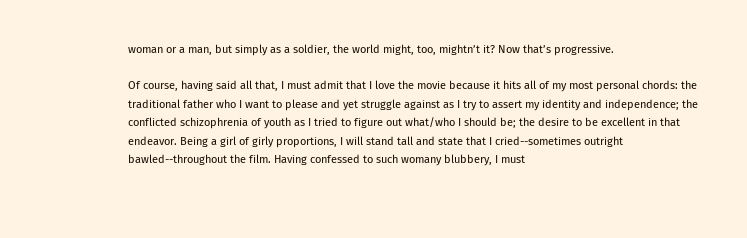woman or a man, but simply as a soldier, the world might, too, mightn’t it? Now that’s progressive.

Of course, having said all that, I must admit that I love the movie because it hits all of my most personal chords: the traditional father who I want to please and yet struggle against as I try to assert my identity and independence; the conflicted schizophrenia of youth as I tried to figure out what/who I should be; the desire to be excellent in that endeavor. Being a girl of girly proportions, I will stand tall and state that I cried--sometimes outright bawled--throughout the film. Having confessed to such womany blubbery, I must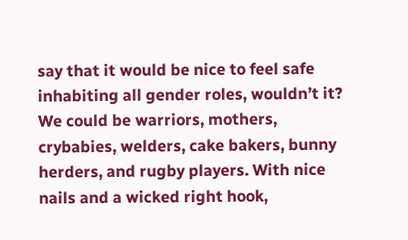say that it would be nice to feel safe inhabiting all gender roles, wouldn’t it? We could be warriors, mothers, crybabies, welders, cake bakers, bunny herders, and rugby players. With nice nails and a wicked right hook,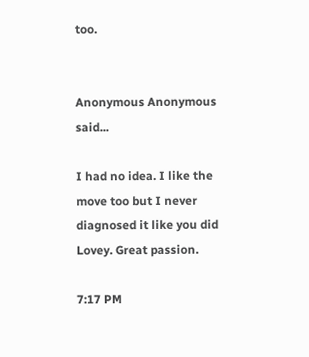too.


Anonymous Anonymous said...

I had no idea. I like the move too but I never diagnosed it like you did Lovey. Great passion.

7:17 PM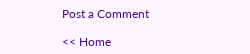Post a Comment

<< Home